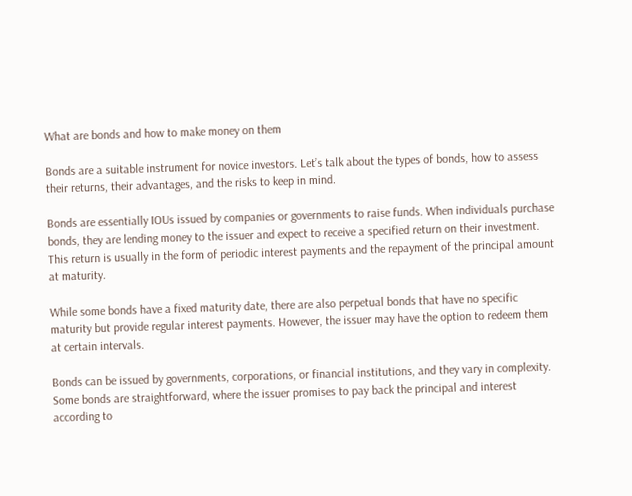What are bonds and how to make money on them

Bonds are a suitable instrument for novice investors. Let’s talk about the types of bonds, how to assess their returns, their advantages, and the risks to keep in mind.

Bonds are essentially IOUs issued by companies or governments to raise funds. When individuals purchase bonds, they are lending money to the issuer and expect to receive a specified return on their investment. This return is usually in the form of periodic interest payments and the repayment of the principal amount at maturity.

While some bonds have a fixed maturity date, there are also perpetual bonds that have no specific maturity but provide regular interest payments. However, the issuer may have the option to redeem them at certain intervals.

Bonds can be issued by governments, corporations, or financial institutions, and they vary in complexity. Some bonds are straightforward, where the issuer promises to pay back the principal and interest according to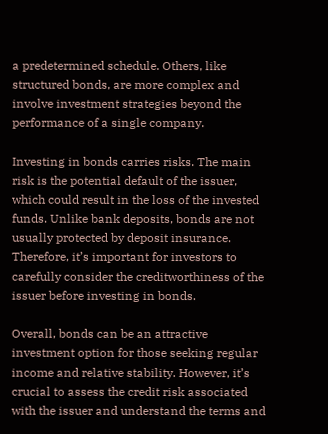a predetermined schedule. Others, like structured bonds, are more complex and involve investment strategies beyond the performance of a single company.

Investing in bonds carries risks. The main risk is the potential default of the issuer, which could result in the loss of the invested funds. Unlike bank deposits, bonds are not usually protected by deposit insurance. Therefore, it’s important for investors to carefully consider the creditworthiness of the issuer before investing in bonds.

Overall, bonds can be an attractive investment option for those seeking regular income and relative stability. However, it’s crucial to assess the credit risk associated with the issuer and understand the terms and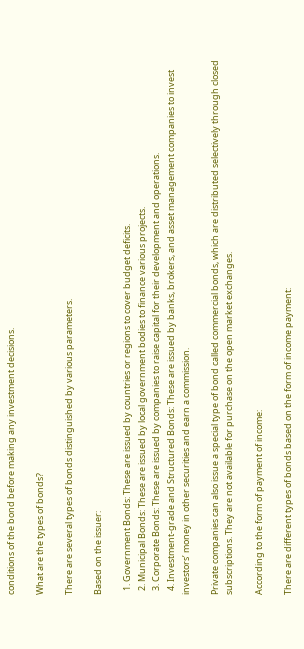conditions of the bond before making any investment decisions.

What are the types of bonds?

There are several types of bonds distinguished by various parameters.

Based on the issuer:

  1. Government Bonds: These are issued by countries or regions to cover budget deficits.
  2. Municipal Bonds: These are issued by local government bodies to finance various projects.
  3. Corporate Bonds: These are issued by companies to raise capital for their development and operations.
  4. Investment-grade and Structured Bonds: These are issued by banks, brokers, and asset management companies to invest investors’ money in other securities and earn a commission.

Private companies can also issue a special type of bond called commercial bonds, which are distributed selectively through closed subscriptions. They are not available for purchase on the open market exchanges.

According to the form of payment of income:

There are different types of bonds based on the form of income payment: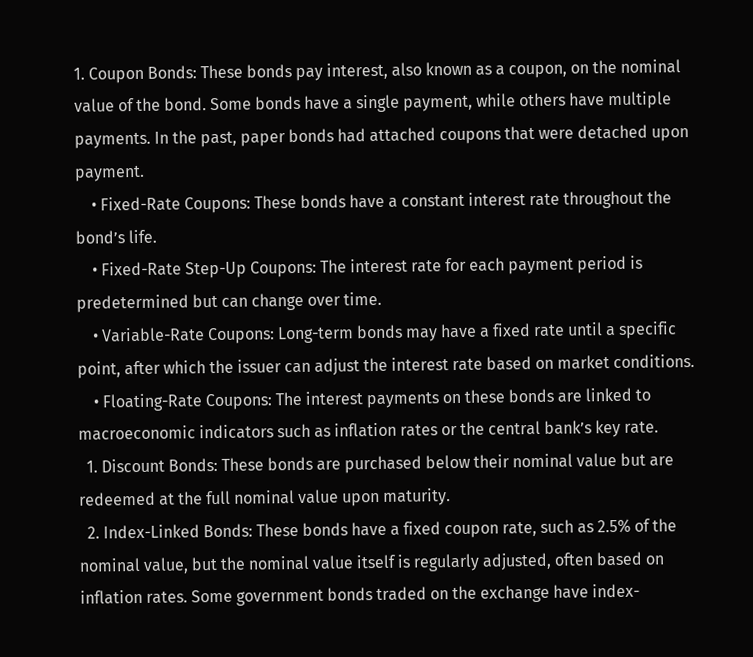1. Coupon Bonds: These bonds pay interest, also known as a coupon, on the nominal value of the bond. Some bonds have a single payment, while others have multiple payments. In the past, paper bonds had attached coupons that were detached upon payment.
    • Fixed-Rate Coupons: These bonds have a constant interest rate throughout the bond’s life.
    • Fixed-Rate Step-Up Coupons: The interest rate for each payment period is predetermined but can change over time.
    • Variable-Rate Coupons: Long-term bonds may have a fixed rate until a specific point, after which the issuer can adjust the interest rate based on market conditions.
    • Floating-Rate Coupons: The interest payments on these bonds are linked to macroeconomic indicators such as inflation rates or the central bank’s key rate.
  1. Discount Bonds: These bonds are purchased below their nominal value but are redeemed at the full nominal value upon maturity.
  2. Index-Linked Bonds: These bonds have a fixed coupon rate, such as 2.5% of the nominal value, but the nominal value itself is regularly adjusted, often based on inflation rates. Some government bonds traded on the exchange have index-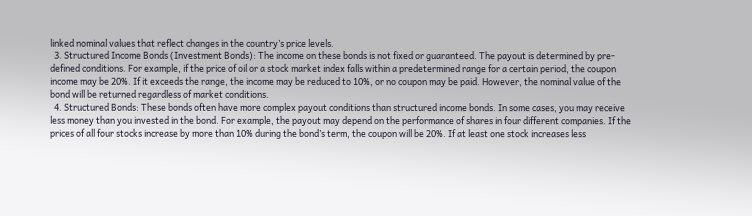linked nominal values that reflect changes in the country’s price levels.
  3. Structured Income Bonds (Investment Bonds): The income on these bonds is not fixed or guaranteed. The payout is determined by pre-defined conditions. For example, if the price of oil or a stock market index falls within a predetermined range for a certain period, the coupon income may be 20%. If it exceeds the range, the income may be reduced to 10%, or no coupon may be paid. However, the nominal value of the bond will be returned regardless of market conditions.
  4. Structured Bonds: These bonds often have more complex payout conditions than structured income bonds. In some cases, you may receive less money than you invested in the bond. For example, the payout may depend on the performance of shares in four different companies. If the prices of all four stocks increase by more than 10% during the bond’s term, the coupon will be 20%. If at least one stock increases less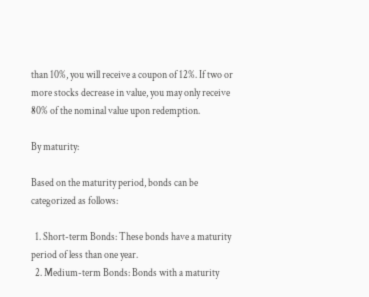than 10%, you will receive a coupon of 12%. If two or more stocks decrease in value, you may only receive 80% of the nominal value upon redemption.

By maturity:

Based on the maturity period, bonds can be categorized as follows:

  1. Short-term Bonds: These bonds have a maturity period of less than one year.
  2. Medium-term Bonds: Bonds with a maturity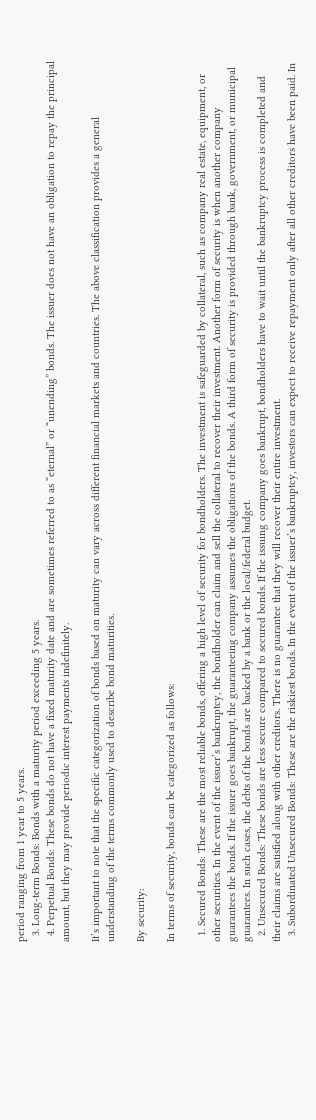period ranging from 1 year to 5 years.
  3. Long-term Bonds: Bonds with a maturity period exceeding 5 years.
  4. Perpetual Bonds: These bonds do not have a fixed maturity date and are sometimes referred to as “eternal” or “unending” bonds. The issuer does not have an obligation to repay the principal amount, but they may provide periodic interest payments indefinitely.

It’s important to note that the specific categorization of bonds based on maturity can vary across different financial markets and countries. The above classification provides a general understanding of the terms commonly used to describe bond maturities.

By security:

In terms of security, bonds can be categorized as follows:

  1. Secured Bonds: These are the most reliable bonds, offering a high level of security for bondholders. The investment is safeguarded by collateral, such as company real estate, equipment, or other securities. In the event of the issuer’s bankruptcy, the bondholder can claim and sell the collateral to recover their investment. Another form of security is when another company guarantees the bonds. If the issuer goes bankrupt, the guaranteeing company assumes the obligations of the bonds. A third form of security is provided through bank, government, or municipal guarantees. In such cases, the debts of the bonds are backed by a bank or the local/federal budget.
  2. Unsecured Bonds: These bonds are less secure compared to secured bonds. If the issuing company goes bankrupt, bondholders have to wait until the bankruptcy process is completed and their claims are satisfied along with other creditors. There is no guarantee that they will recover their entire investment.
  3. Subordinated Unsecured Bonds: These are the riskiest bonds. In the event of the issuer’s bankruptcy, investors can expect to receive repayment only after all other creditors have been paid. In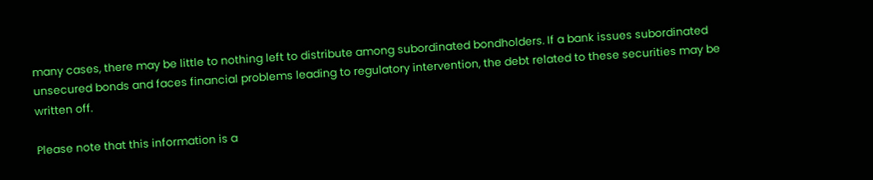many cases, there may be little to nothing left to distribute among subordinated bondholders. If a bank issues subordinated unsecured bonds and faces financial problems leading to regulatory intervention, the debt related to these securities may be written off.

Please note that this information is a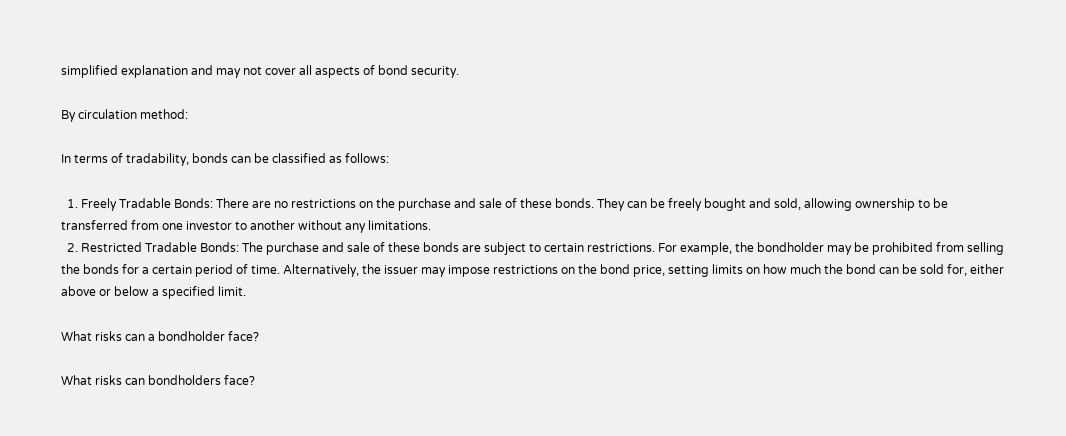simplified explanation and may not cover all aspects of bond security.

By circulation method:

In terms of tradability, bonds can be classified as follows:

  1. Freely Tradable Bonds: There are no restrictions on the purchase and sale of these bonds. They can be freely bought and sold, allowing ownership to be transferred from one investor to another without any limitations.
  2. Restricted Tradable Bonds: The purchase and sale of these bonds are subject to certain restrictions. For example, the bondholder may be prohibited from selling the bonds for a certain period of time. Alternatively, the issuer may impose restrictions on the bond price, setting limits on how much the bond can be sold for, either above or below a specified limit.

What risks can a bondholder face?

What risks can bondholders face?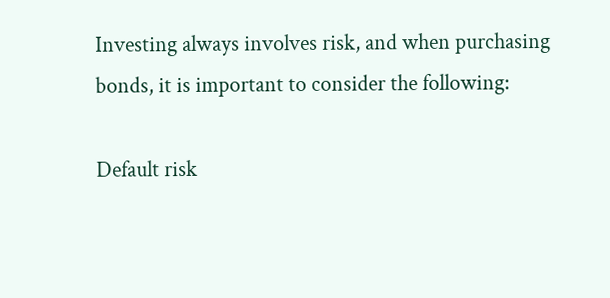Investing always involves risk, and when purchasing bonds, it is important to consider the following:

Default risk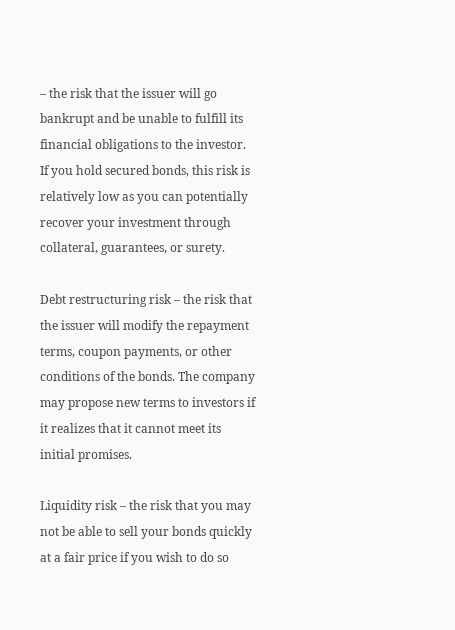– the risk that the issuer will go bankrupt and be unable to fulfill its financial obligations to the investor. If you hold secured bonds, this risk is relatively low as you can potentially recover your investment through collateral, guarantees, or surety.

Debt restructuring risk – the risk that the issuer will modify the repayment terms, coupon payments, or other conditions of the bonds. The company may propose new terms to investors if it realizes that it cannot meet its initial promises.

Liquidity risk – the risk that you may not be able to sell your bonds quickly at a fair price if you wish to do so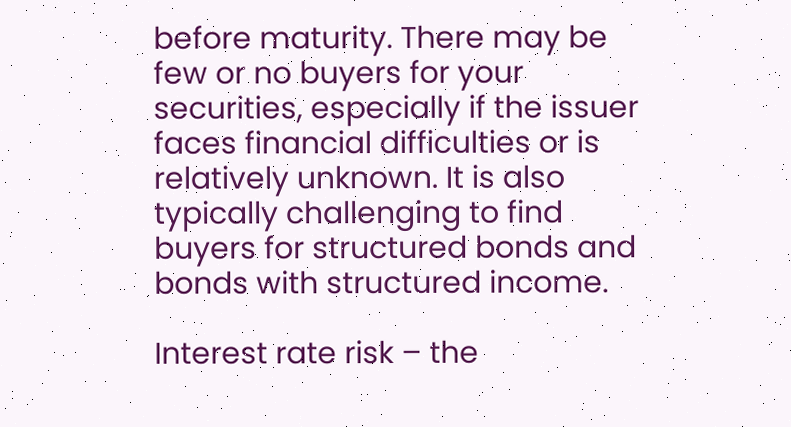before maturity. There may be few or no buyers for your securities, especially if the issuer faces financial difficulties or is relatively unknown. It is also typically challenging to find buyers for structured bonds and bonds with structured income.

Interest rate risk – the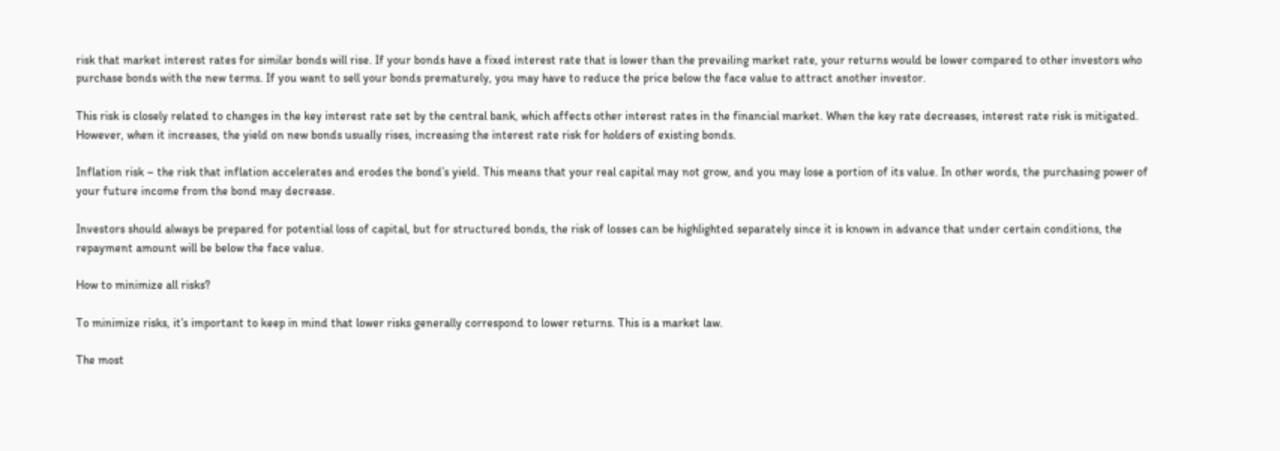risk that market interest rates for similar bonds will rise. If your bonds have a fixed interest rate that is lower than the prevailing market rate, your returns would be lower compared to other investors who purchase bonds with the new terms. If you want to sell your bonds prematurely, you may have to reduce the price below the face value to attract another investor.

This risk is closely related to changes in the key interest rate set by the central bank, which affects other interest rates in the financial market. When the key rate decreases, interest rate risk is mitigated. However, when it increases, the yield on new bonds usually rises, increasing the interest rate risk for holders of existing bonds.

Inflation risk – the risk that inflation accelerates and erodes the bond’s yield. This means that your real capital may not grow, and you may lose a portion of its value. In other words, the purchasing power of your future income from the bond may decrease.

Investors should always be prepared for potential loss of capital, but for structured bonds, the risk of losses can be highlighted separately since it is known in advance that under certain conditions, the repayment amount will be below the face value.

How to minimize all risks?

To minimize risks, it’s important to keep in mind that lower risks generally correspond to lower returns. This is a market law.

The most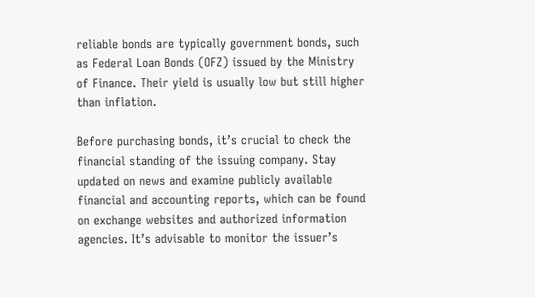reliable bonds are typically government bonds, such as Federal Loan Bonds (OFZ) issued by the Ministry of Finance. Their yield is usually low but still higher than inflation.

Before purchasing bonds, it’s crucial to check the financial standing of the issuing company. Stay updated on news and examine publicly available financial and accounting reports, which can be found on exchange websites and authorized information agencies. It’s advisable to monitor the issuer’s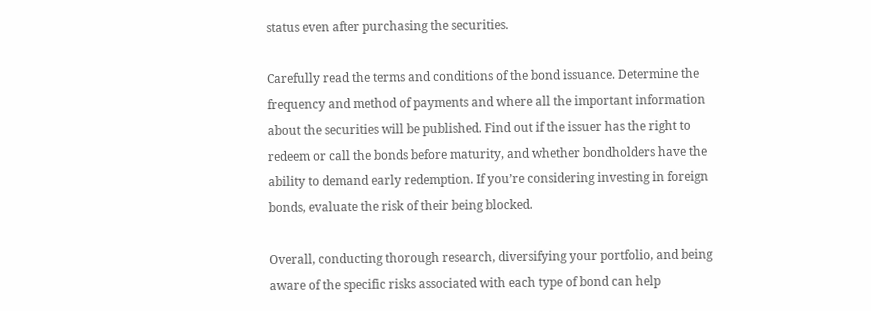status even after purchasing the securities.

Carefully read the terms and conditions of the bond issuance. Determine the frequency and method of payments and where all the important information about the securities will be published. Find out if the issuer has the right to redeem or call the bonds before maturity, and whether bondholders have the ability to demand early redemption. If you’re considering investing in foreign bonds, evaluate the risk of their being blocked.

Overall, conducting thorough research, diversifying your portfolio, and being aware of the specific risks associated with each type of bond can help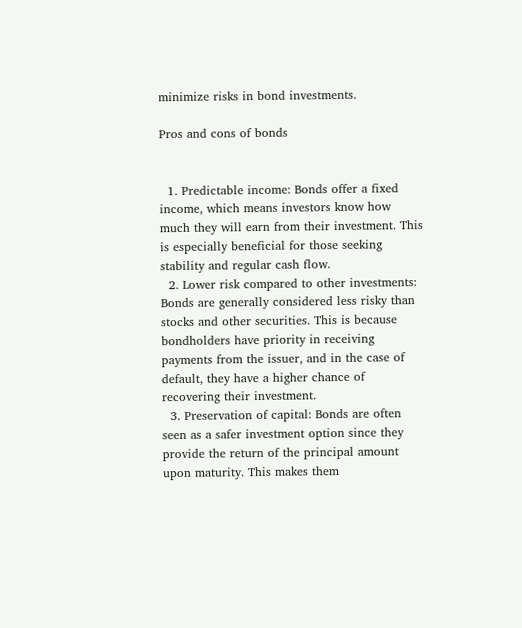minimize risks in bond investments.

Pros and cons of bonds


  1. Predictable income: Bonds offer a fixed income, which means investors know how much they will earn from their investment. This is especially beneficial for those seeking stability and regular cash flow.
  2. Lower risk compared to other investments: Bonds are generally considered less risky than stocks and other securities. This is because bondholders have priority in receiving payments from the issuer, and in the case of default, they have a higher chance of recovering their investment.
  3. Preservation of capital: Bonds are often seen as a safer investment option since they provide the return of the principal amount upon maturity. This makes them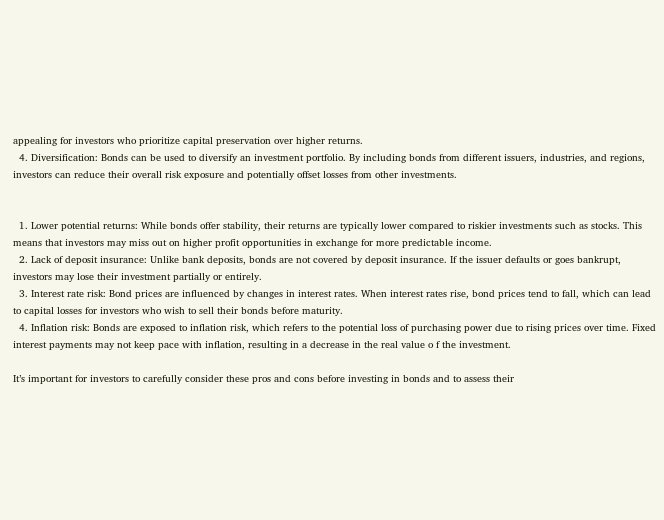appealing for investors who prioritize capital preservation over higher returns.
  4. Diversification: Bonds can be used to diversify an investment portfolio. By including bonds from different issuers, industries, and regions, investors can reduce their overall risk exposure and potentially offset losses from other investments.


  1. Lower potential returns: While bonds offer stability, their returns are typically lower compared to riskier investments such as stocks. This means that investors may miss out on higher profit opportunities in exchange for more predictable income.
  2. Lack of deposit insurance: Unlike bank deposits, bonds are not covered by deposit insurance. If the issuer defaults or goes bankrupt, investors may lose their investment partially or entirely.
  3. Interest rate risk: Bond prices are influenced by changes in interest rates. When interest rates rise, bond prices tend to fall, which can lead to capital losses for investors who wish to sell their bonds before maturity.
  4. Inflation risk: Bonds are exposed to inflation risk, which refers to the potential loss of purchasing power due to rising prices over time. Fixed interest payments may not keep pace with inflation, resulting in a decrease in the real value o f the investment.

It’s important for investors to carefully consider these pros and cons before investing in bonds and to assess their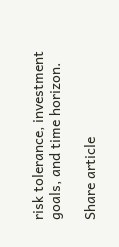risk tolerance, investment goals, and time horizon.

Share article